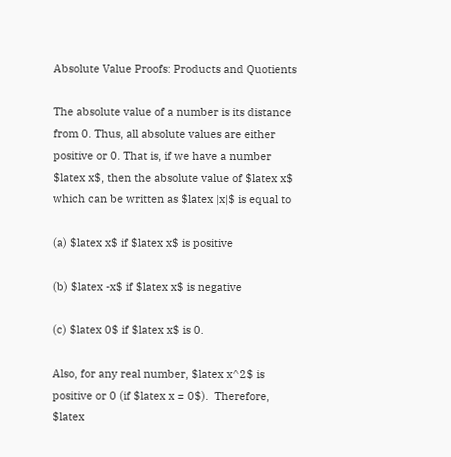Absolute Value Proofs: Products and Quotients

The absolute value of a number is its distance from 0. Thus, all absolute values are either positive or 0. That is, if we have a number $latex x$, then the absolute value of $latex x$ which can be written as $latex |x|$ is equal to

(a) $latex x$ if $latex x$ is positive

(b) $latex -x$ if $latex x$ is negative

(c) $latex 0$ if $latex x$ is 0.

Also, for any real number, $latex x^2$ is positive or 0 (if $latex x = 0$).  Therefore, $latex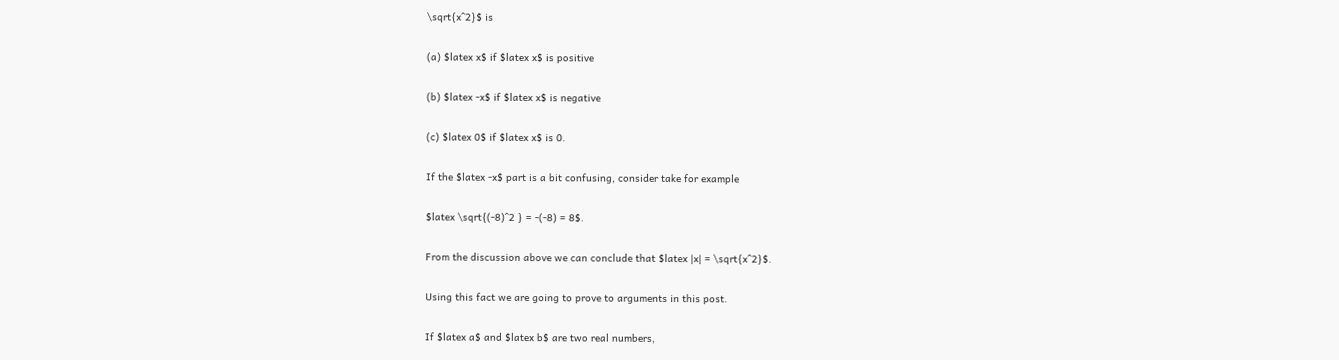\sqrt{x^2}$ is

(a) $latex x$ if $latex x$ is positive

(b) $latex -x$ if $latex x$ is negative

(c) $latex 0$ if $latex x$ is 0.

If the $latex -x$ part is a bit confusing, consider take for example

$latex \sqrt{(-8)^2 } = -(-8) = 8$.

From the discussion above we can conclude that $latex |x| = \sqrt{x^2}$.

Using this fact we are going to prove to arguments in this post.

If $latex a$ and $latex b$ are two real numbers,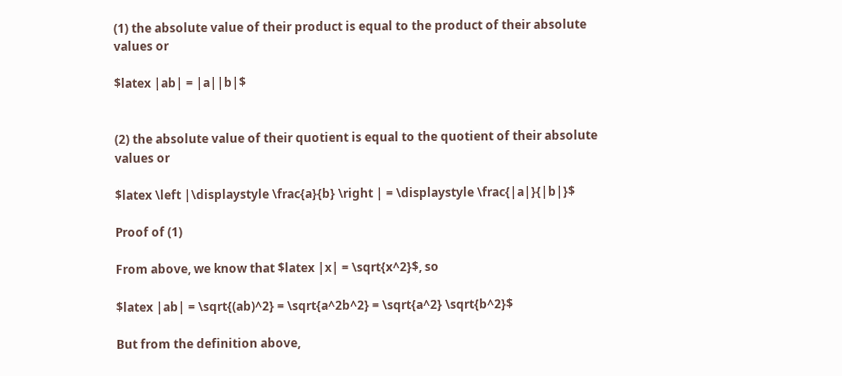(1) the absolute value of their product is equal to the product of their absolute values or

$latex |ab| = |a||b|$


(2) the absolute value of their quotient is equal to the quotient of their absolute values or

$latex \left |\displaystyle \frac{a}{b} \right | = \displaystyle \frac{|a|}{|b|}$

Proof of (1)

From above, we know that $latex |x| = \sqrt{x^2}$, so

$latex |ab| = \sqrt{(ab)^2} = \sqrt{a^2b^2} = \sqrt{a^2} \sqrt{b^2}$

But from the definition above,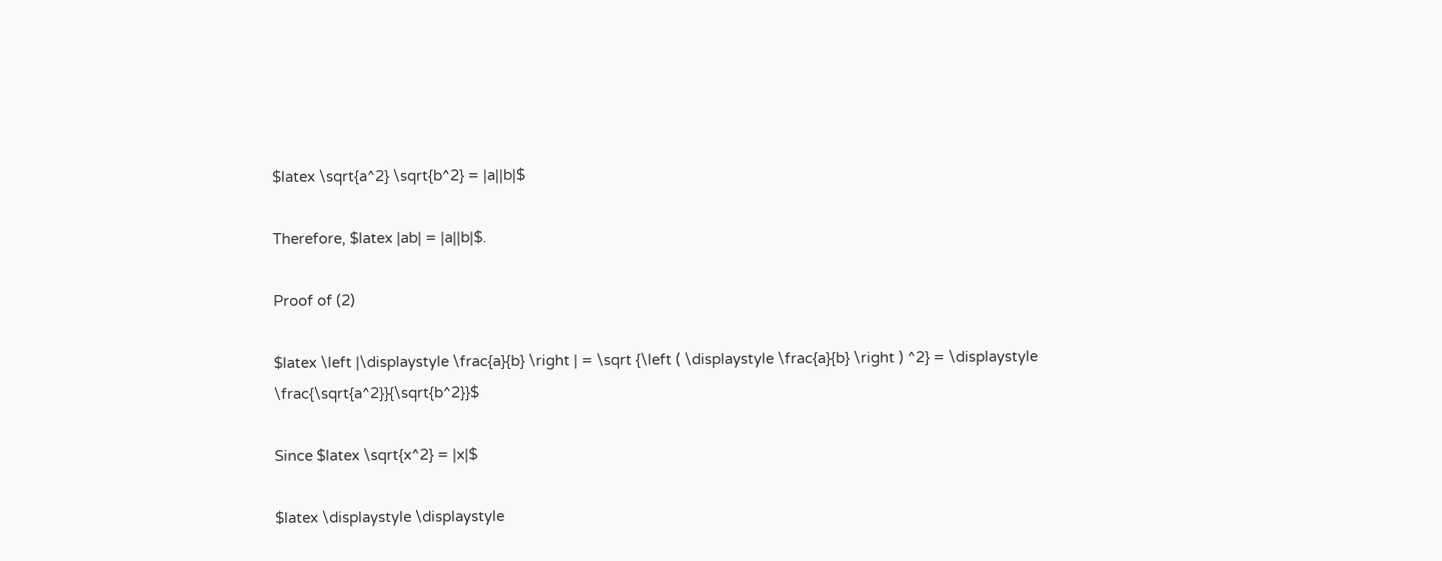$latex \sqrt{a^2} \sqrt{b^2} = |a||b|$

Therefore, $latex |ab| = |a||b|$.

Proof of (2)

$latex \left |\displaystyle \frac{a}{b} \right | = \sqrt {\left ( \displaystyle \frac{a}{b} \right ) ^2} = \displaystyle \frac{\sqrt{a^2}}{\sqrt{b^2}}$

Since $latex \sqrt{x^2} = |x|$

$latex \displaystyle \displaystyle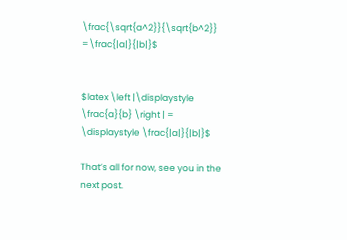\frac{\sqrt{a^2}}{\sqrt{b^2}} =\frac{|a|}{|b|}$


$latex \left |\displaystyle \frac{a}{b} \right | = \displaystyle \frac{|a|}{|b|}$

That’s all for now, see you in the next post.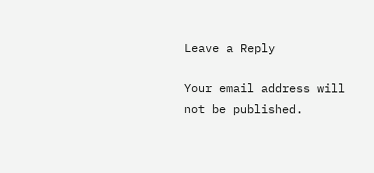Leave a Reply

Your email address will not be published.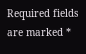Required fields are marked *